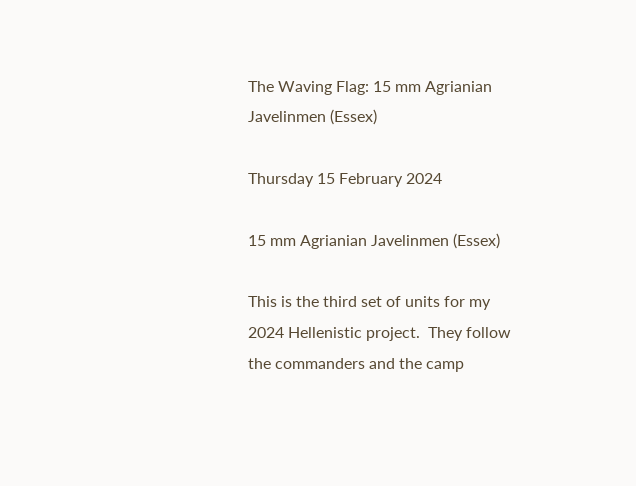The Waving Flag: 15 mm Agrianian Javelinmen (Essex)

Thursday 15 February 2024

15 mm Agrianian Javelinmen (Essex)

This is the third set of units for my 2024 Hellenistic project.  They follow the commanders and the camp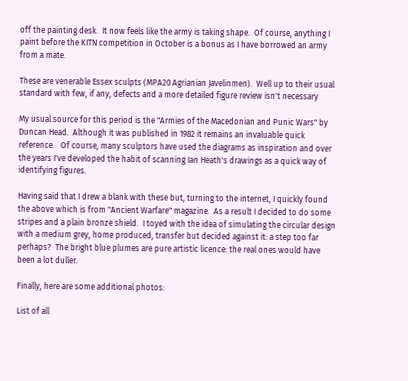off the painting desk.  It now feels like the army is taking shape.  Of course, anything I paint before the KITN competition in October is a bonus as I have borrowed an army from a mate.

These are venerable Essex sculpts (MPA20 Agrianian Javelinmen).  Well up to their usual standard with few, if any, defects and a more detailed figure review isn't necessary

My usual source for this period is the "Armies of the Macedonian and Punic Wars" by Duncan Head.  Although it was published in 1982 it remains an invaluable quick reference.   Of course, many sculptors have used the diagrams as inspiration and over the years I've developed the habit of scanning Ian Heath's drawings as a quick way of identifying figures.

Having said that I drew a blank with these but, turning to the internet, I quickly found the above which is from "Ancient Warfare" magazine.  As a result I decided to do some stripes and a plain bronze shield.  I toyed with the idea of simulating the circular design with a medium grey, home produced, transfer but decided against it: a step too far perhaps?  The bright blue plumes are pure artistic licence: the real ones would have been a lot duller.

Finally, here are some additional photos:

List of all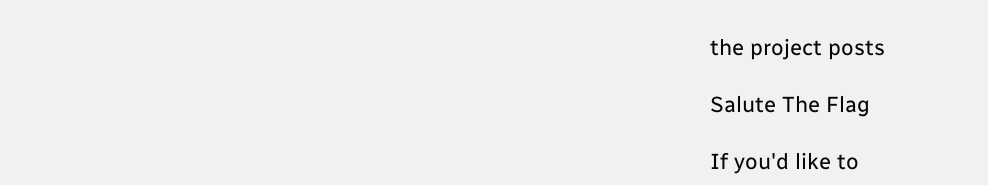the project posts

Salute The Flag

If you'd like to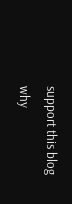support this blog why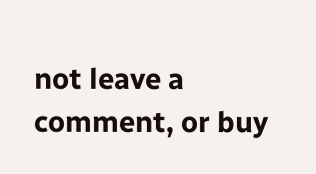not leave a comment, or buy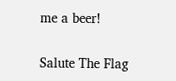me a beer!

Salute The Flag